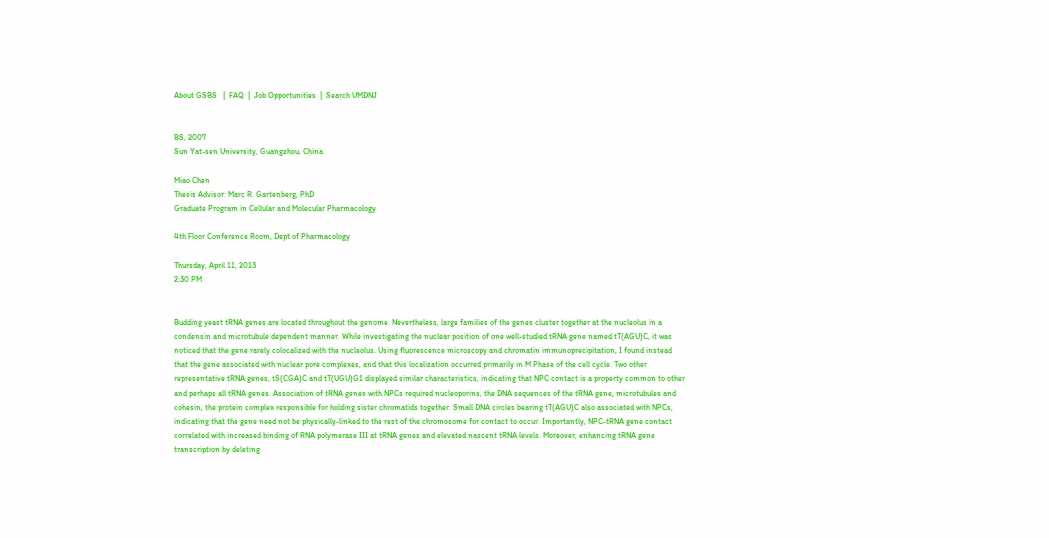About GSBS   |  FAQ  |  Job Opportunities  |  Search UMDNJ


BS, 2007
Sun Yat-sen University, Guangzhou, China

Miao Chen
Thesis Advisor: Marc R. Gartenberg, PhD
Graduate Program in Cellular and Molecular Pharmacology

4th Floor Conference Room, Dept of Pharmacology

Thursday, April 11, 2013
2:30 PM


Budding yeast tRNA genes are located throughout the genome. Nevertheless, large families of the genes cluster together at the nucleolus in a condensin and microtubule dependent manner. While investigating the nuclear position of one well-studied tRNA gene named tT(AGU)C, it was noticed that the gene rarely colocalized with the nucleolus. Using fluorescence microscopy and chromatin immunoprecipitation, I found instead that the gene associated with nuclear pore complexes, and that this localization occurred primarily in M Phase of the cell cycle. Two other representative tRNA genes, tS(CGA)C and tT(UGU)G1 displayed similar characteristics, indicating that NPC contact is a property common to other and perhaps all tRNA genes. Association of tRNA genes with NPCs required nucleoporins, the DNA sequences of the tRNA gene, microtubules and cohesin, the protein complex responsible for holding sister chromatids together. Small DNA circles bearing tT(AGU)C also associated with NPCs, indicating that the gene need not be physically-linked to the rest of the chromosome for contact to occur. Importantly, NPC-tRNA gene contact correlated with increased binding of RNA polymerase III at tRNA genes and elevated nascent tRNA levels. Moreover, enhancing tRNA gene transcription by deleting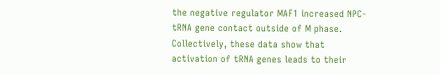the negative regulator MAF1 increased NPC-tRNA gene contact outside of M phase. Collectively, these data show that activation of tRNA genes leads to their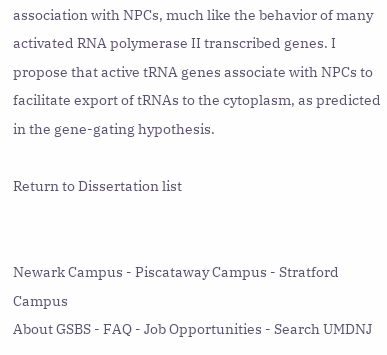association with NPCs, much like the behavior of many activated RNA polymerase II transcribed genes. I propose that active tRNA genes associate with NPCs to facilitate export of tRNAs to the cytoplasm, as predicted in the gene-gating hypothesis.

Return to Dissertation list


Newark Campus - Piscataway Campus - Stratford Campus
About GSBS - FAQ - Job Opportunities - Search UMDNJ